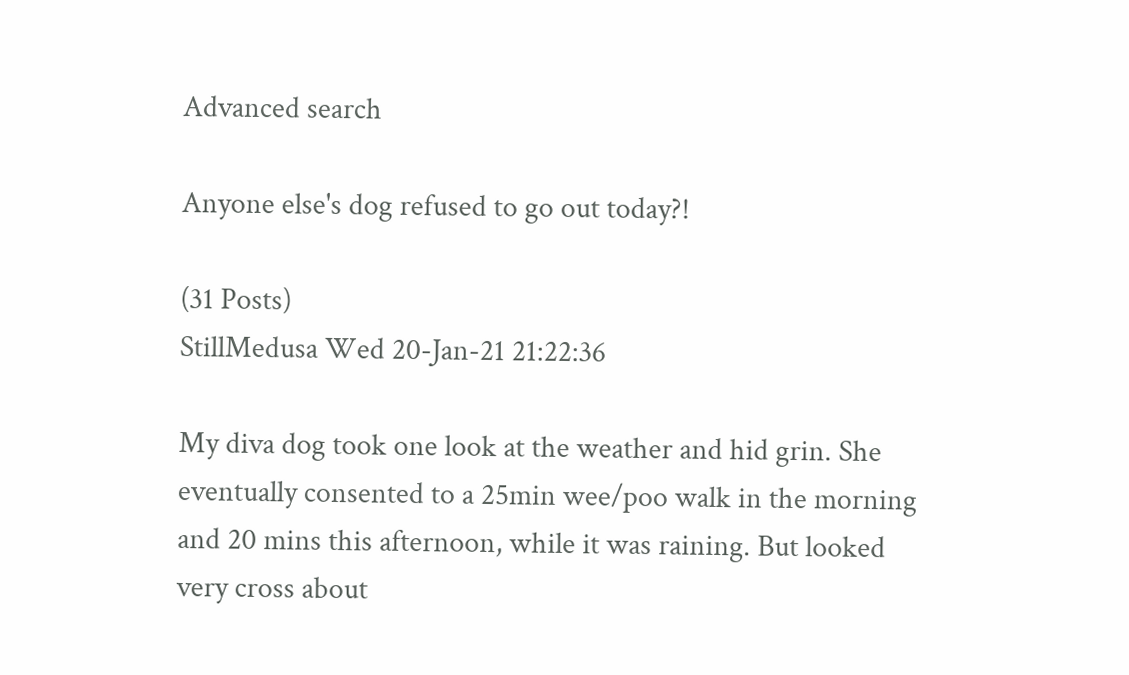Advanced search

Anyone else's dog refused to go out today?!

(31 Posts)
StillMedusa Wed 20-Jan-21 21:22:36

My diva dog took one look at the weather and hid grin. She eventually consented to a 25min wee/poo walk in the morning and 20 mins this afternoon, while it was raining. But looked very cross about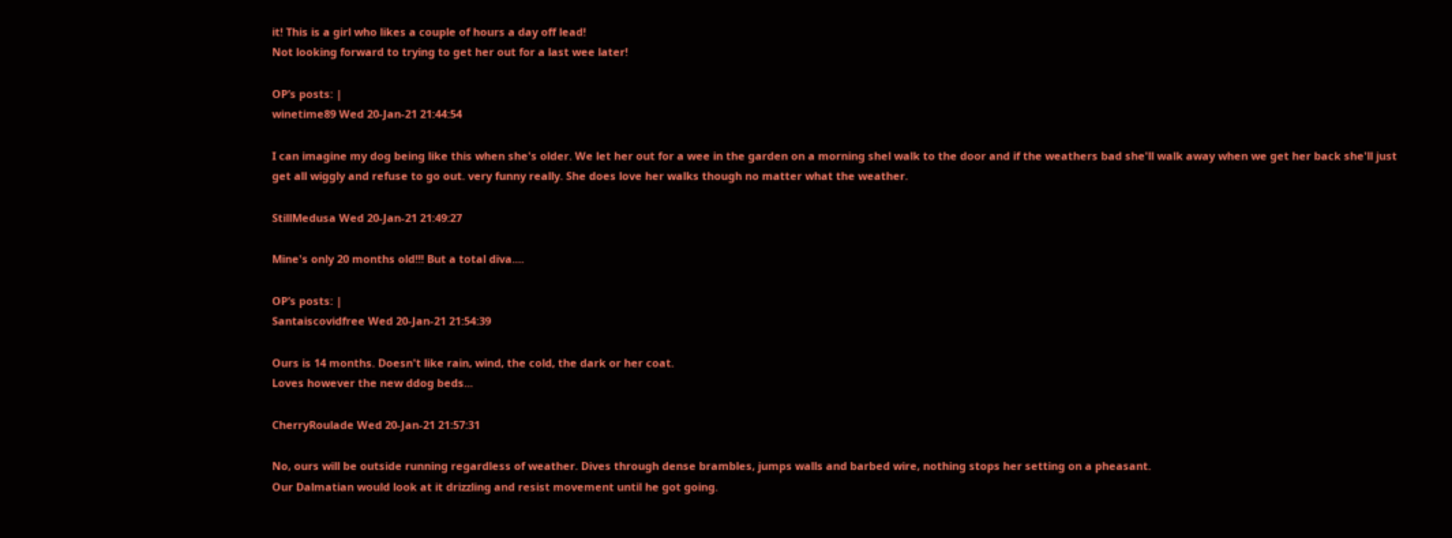it! This is a girl who likes a couple of hours a day off lead!
Not looking forward to trying to get her out for a last wee later!

OP’s posts: |
winetime89 Wed 20-Jan-21 21:44:54

I can imagine my dog being like this when she's older. We let her out for a wee in the garden on a morning shel walk to the door and if the weathers bad she'll walk away when we get her back she'll just get all wiggly and refuse to go out. very funny really. She does love her walks though no matter what the weather.

StillMedusa Wed 20-Jan-21 21:49:27

Mine's only 20 months old!!! But a total diva....

OP’s posts: |
Santaiscovidfree Wed 20-Jan-21 21:54:39

Ours is 14 months. Doesn't like rain, wind, the cold, the dark or her coat.
Loves however the new ddog beds...

CherryRoulade Wed 20-Jan-21 21:57:31

No, ours will be outside running regardless of weather. Dives through dense brambles, jumps walls and barbed wire, nothing stops her setting on a pheasant.
Our Dalmatian would look at it drizzling and resist movement until he got going.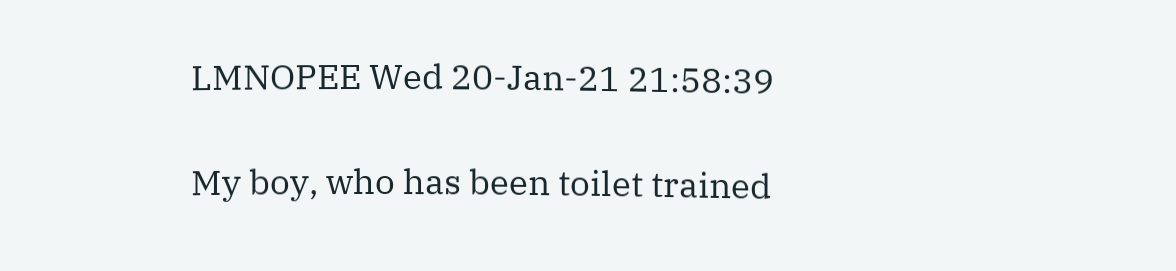LMNOPEE Wed 20-Jan-21 21:58:39

My boy, who has been toilet trained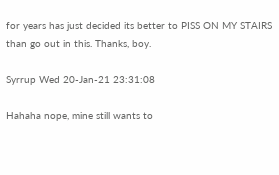for years has just decided its better to PISS ON MY STAIRS than go out in this. Thanks, boy.

Syrrup Wed 20-Jan-21 23:31:08

Hahaha nope, mine still wants to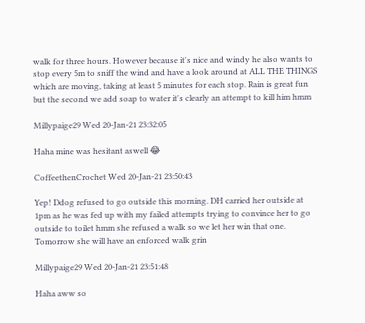walk for three hours. However because it's nice and windy he also wants to stop every 5m to sniff the wind and have a look around at ALL THE THINGS which are moving, taking at least 5 minutes for each stop. Rain is great fun but the second we add soap to water it's clearly an attempt to kill him hmm

Millypaige29 Wed 20-Jan-21 23:32:05

Haha mine was hesitant aswell 😂

CoffeethenCrochet Wed 20-Jan-21 23:50:43

Yep! Ddog refused to go outside this morning. DH carried her outside at 1pm as he was fed up with my failed attempts trying to convince her to go outside to toilet hmm she refused a walk so we let her win that one. Tomorrow she will have an enforced walk grin

Millypaige29 Wed 20-Jan-21 23:51:48

Haha aww so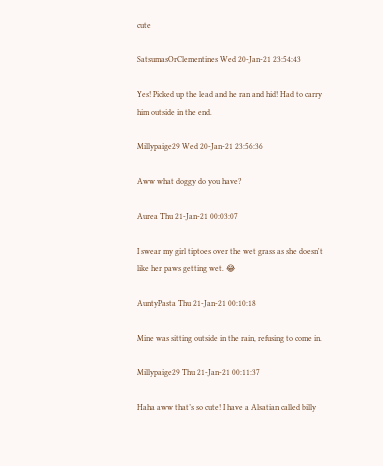cute

SatsumasOrClementines Wed 20-Jan-21 23:54:43

Yes! Picked up the lead and he ran and hid! Had to carry him outside in the end.

Millypaige29 Wed 20-Jan-21 23:56:36

Aww what doggy do you have?

Aurea Thu 21-Jan-21 00:03:07

I swear my girl tiptoes over the wet grass as she doesn't like her paws getting wet. 😂

AuntyPasta Thu 21-Jan-21 00:10:18

Mine was sitting outside in the rain, refusing to come in.

Millypaige29 Thu 21-Jan-21 00:11:37

Haha aww that’s so cute! I have a Alsatian called billy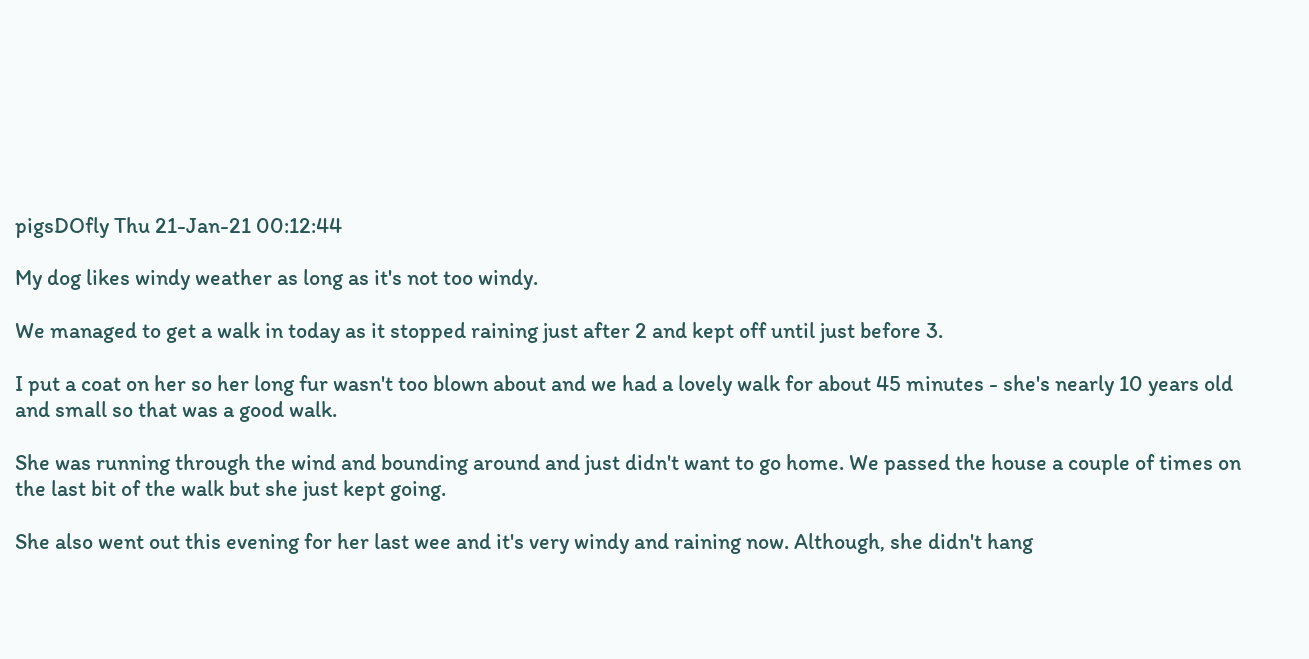pigsDOfly Thu 21-Jan-21 00:12:44

My dog likes windy weather as long as it's not too windy.

We managed to get a walk in today as it stopped raining just after 2 and kept off until just before 3.

I put a coat on her so her long fur wasn't too blown about and we had a lovely walk for about 45 minutes - she's nearly 10 years old and small so that was a good walk.

She was running through the wind and bounding around and just didn't want to go home. We passed the house a couple of times on the last bit of the walk but she just kept going.

She also went out this evening for her last wee and it's very windy and raining now. Although, she didn't hang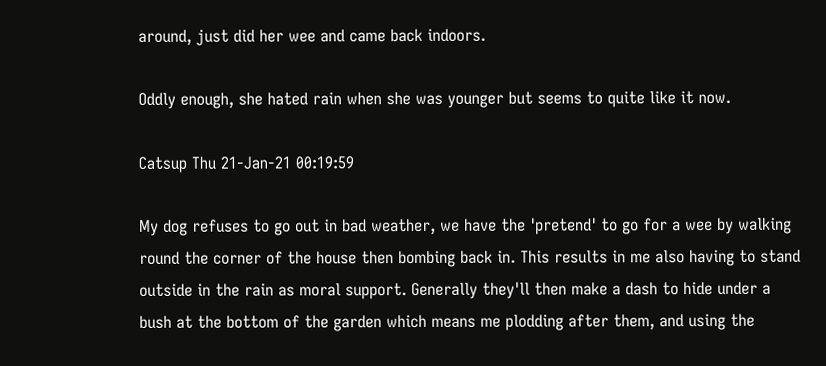around, just did her wee and came back indoors.

Oddly enough, she hated rain when she was younger but seems to quite like it now.

Catsup Thu 21-Jan-21 00:19:59

My dog refuses to go out in bad weather, we have the 'pretend' to go for a wee by walking round the corner of the house then bombing back in. This results in me also having to stand outside in the rain as moral support. Generally they'll then make a dash to hide under a bush at the bottom of the garden which means me plodding after them, and using the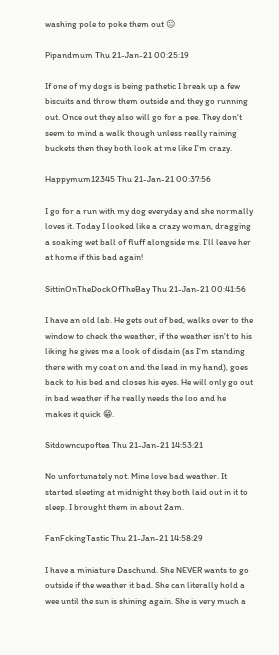washing pole to poke them out 😐

Pipandmum Thu 21-Jan-21 00:25:19

If one of my dogs is being pathetic I break up a few biscuits and throw them outside and they go running out. Once out they also will go for a pee. They don't seem to mind a walk though unless really raining buckets then they both look at me like I'm crazy.

Happymum12345 Thu 21-Jan-21 00:37:56

I go for a run with my dog everyday and she normally loves it. Today I looked like a crazy woman, dragging a soaking wet ball of fluff alongside me. I’ll leave her at home if this bad again!

SittinOnTheDockOfTheBay Thu 21-Jan-21 00:41:56

I have an old lab. He gets out of bed, walks over to the window to check the weather, if the weather isn't to his liking he gives me a look of disdain (as I'm standing there with my coat on and the lead in my hand), goes back to his bed and closes his eyes. He will only go out in bad weather if he really needs the loo and he makes it quick 😁.

Sitdowncupoftea Thu 21-Jan-21 14:53:21

No unfortunately not. Mine love bad weather. It started sleeting at midnight they both laid out in it to sleep. I brought them in about 2am.

FanFckingTastic Thu 21-Jan-21 14:58:29

I have a miniature Daschund. She NEVER wants to go outside if the weather it bad. She can literally hold a wee until the sun is shining again. She is very much a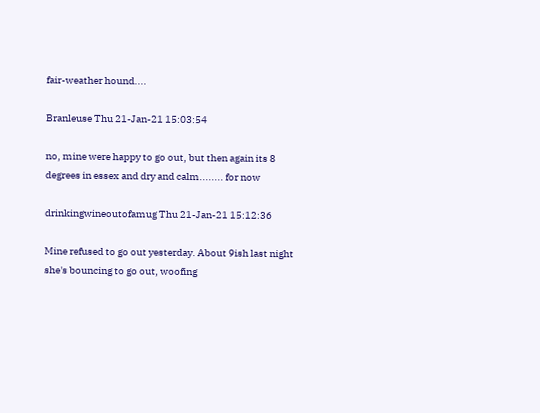fair-weather hound....

Branleuse Thu 21-Jan-21 15:03:54

no, mine were happy to go out, but then again its 8 degrees in essex and dry and calm........ for now

drinkingwineoutofamug Thu 21-Jan-21 15:12:36

Mine refused to go out yesterday. About 9ish last night she's bouncing to go out, woofing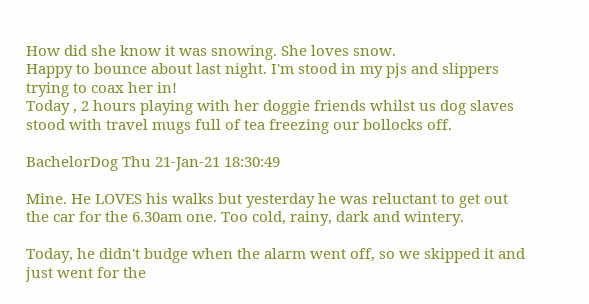How did she know it was snowing. She loves snow.
Happy to bounce about last night. I'm stood in my pjs and slippers trying to coax her in!
Today , 2 hours playing with her doggie friends whilst us dog slaves stood with travel mugs full of tea freezing our bollocks off.

BachelorDog Thu 21-Jan-21 18:30:49

Mine. He LOVES his walks but yesterday he was reluctant to get out the car for the 6.30am one. Too cold, rainy, dark and wintery.

Today, he didn't budge when the alarm went off, so we skipped it and just went for the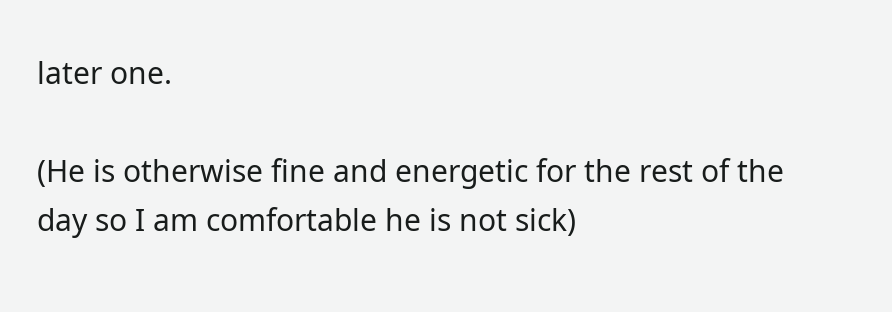later one.

(He is otherwise fine and energetic for the rest of the day so I am comfortable he is not sick)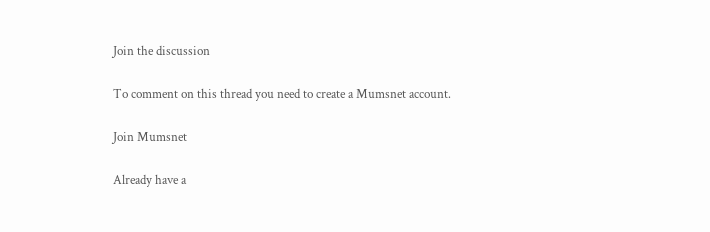Join the discussion

To comment on this thread you need to create a Mumsnet account.

Join Mumsnet

Already have a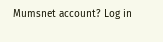Mumsnet account? Log in